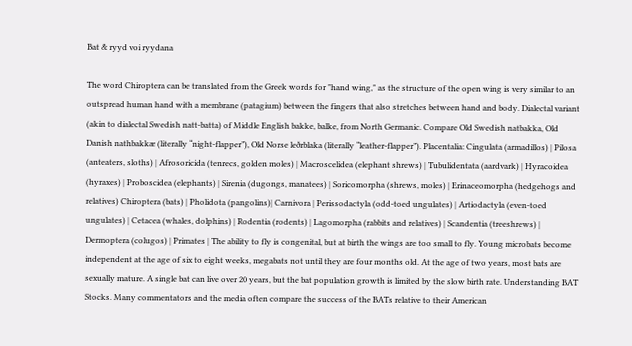Bat & ryyd voi ryydana

The word Chiroptera can be translated from the Greek words for "hand wing," as the structure of the open wing is very similar to an outspread human hand with a membrane (patagium) between the fingers that also stretches between hand and body. Dialectal variant (akin to dialectal Swedish natt-batta) of Middle English bakke, balke, from North Germanic. Compare Old Swedish natbakka, Old Danish nathbakkæ (literally “night-flapper”), Old Norse leðrblaka (literally “leather-flapper”). Placentalia: Cingulata (armadillos) | Pilosa (anteaters, sloths) | Afrosoricida (tenrecs, golden moles) | Macroscelidea (elephant shrews) | Tubulidentata (aardvark) | Hyracoidea (hyraxes) | Proboscidea (elephants) | Sirenia (dugongs, manatees) | Soricomorpha (shrews, moles) | Erinaceomorpha (hedgehogs and relatives) Chiroptera (bats) | Pholidota (pangolins)| Carnivora | Perissodactyla (odd-toed ungulates) | Artiodactyla (even-toed ungulates) | Cetacea (whales, dolphins) | Rodentia (rodents) | Lagomorpha (rabbits and relatives) | Scandentia (treeshrews) | Dermoptera (colugos) | Primates | The ability to fly is congenital, but at birth the wings are too small to fly. Young microbats become independent at the age of six to eight weeks, megabats not until they are four months old. At the age of two years, most bats are sexually mature. A single bat can live over 20 years, but the bat population growth is limited by the slow birth rate. Understanding BAT Stocks. Many commentators and the media often compare the success of the BATs relative to their American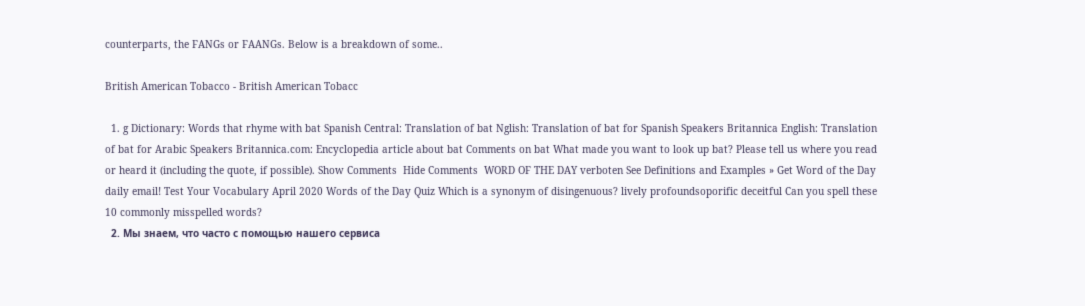counterparts, the FANGs or FAANGs. Below is a breakdown of some..

British American Tobacco - British American Tobacc

  1. g Dictionary: Words that rhyme with bat Spanish Central: Translation of bat Nglish: Translation of bat for Spanish Speakers Britannica English: Translation of bat for Arabic Speakers Britannica.com: Encyclopedia article about bat Comments on bat What made you want to look up bat? Please tell us where you read or heard it (including the quote, if possible). Show Comments  Hide Comments  WORD OF THE DAY verboten See Definitions and Examples » Get Word of the Day daily email! Test Your Vocabulary April 2020 Words of the Day Quiz Which is a synonym of disingenuous? lively profoundsoporific deceitful Can you spell these 10 commonly misspelled words?
  2. Мы знаем, что часто с помощью нашего сервиса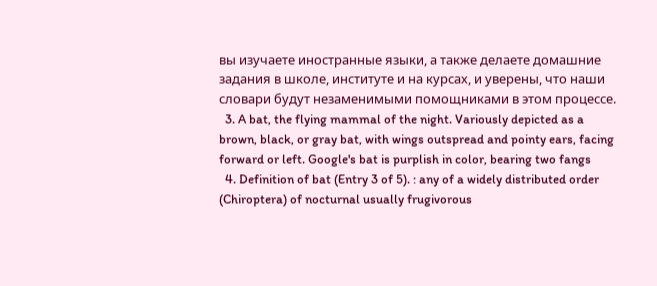вы изучаете иностранные языки, а также делаете домашние задания в школе, институте и на курсах, и уверены, что наши словари будут незаменимыми помощниками в этом процессе.
  3. A bat, the flying mammal of the night. Variously depicted as a brown, black, or gray bat, with wings outspread and pointy ears, facing forward or left. Google's bat is purplish in color, bearing two fangs
  4. Definition of bat (Entry 3 of 5). : any of a widely distributed order (Chiroptera) of nocturnal usually frugivorous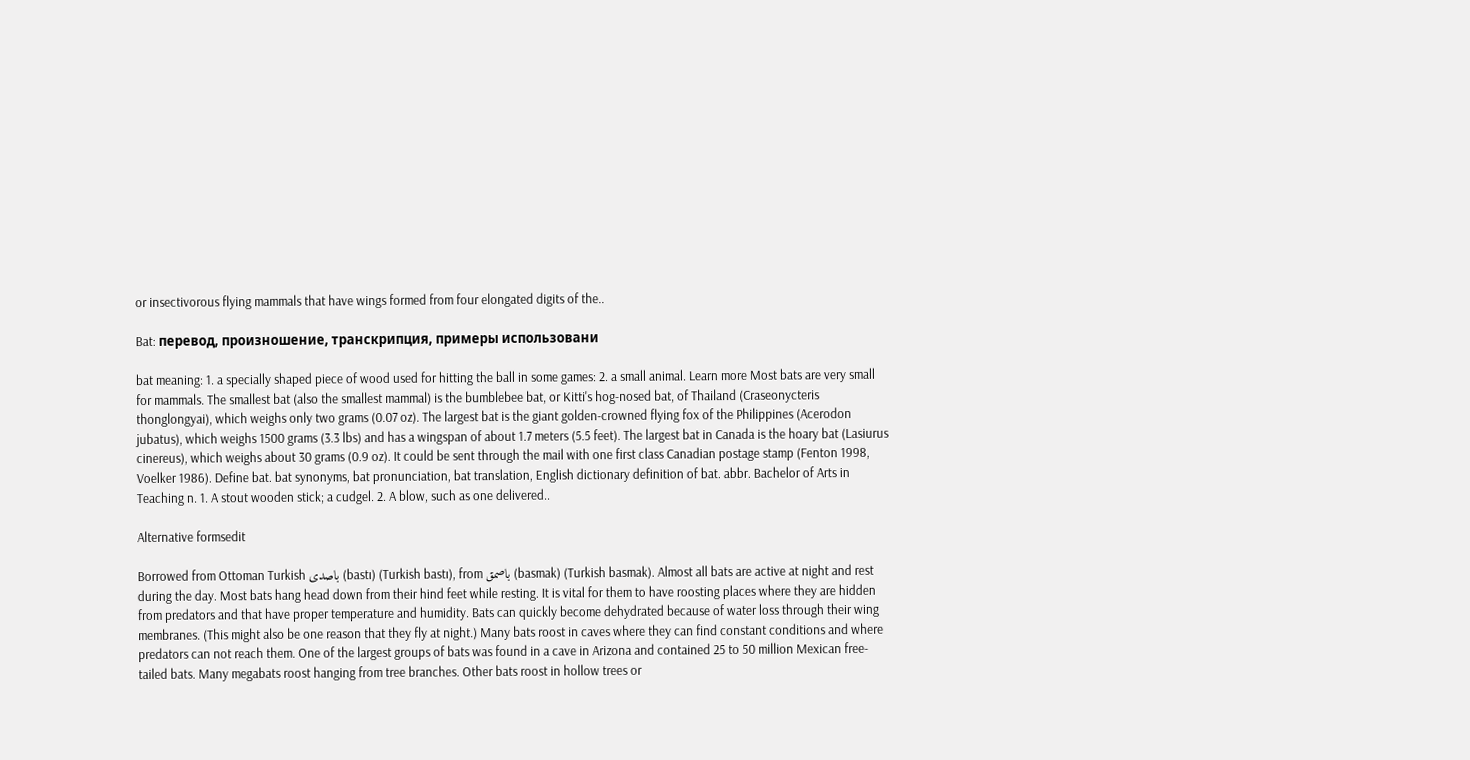or insectivorous flying mammals that have wings formed from four elongated digits of the..

Bat: перевод, произношение, транскрипция, примеры использовани

bat meaning: 1. a specially shaped piece of wood used for hitting the ball in some games: 2. a small animal. Learn more Most bats are very small for mammals. The smallest bat (also the smallest mammal) is the bumblebee bat, or Kitti's hog-nosed bat, of Thailand (Craseonycteris thonglongyai), which weighs only two grams (0.07 oz). The largest bat is the giant golden-crowned flying fox of the Philippines (Acerodon jubatus), which weighs 1500 grams (3.3 lbs) and has a wingspan of about 1.7 meters (5.5 feet). The largest bat in Canada is the hoary bat (Lasiurus cinereus), which weighs about 30 grams (0.9 oz). It could be sent through the mail with one first class Canadian postage stamp (Fenton 1998, Voelker 1986). Define bat. bat synonyms, bat pronunciation, bat translation, English dictionary definition of bat. abbr. Bachelor of Arts in Teaching n. 1. A stout wooden stick; a cudgel. 2. A blow, such as one delivered..

Alternative formsedit

Borrowed from Ottoman Turkish باصدی (bastı) (Turkish bastı), from باصمق (basmak) (Turkish basmak). Almost all bats are active at night and rest during the day. Most bats hang head down from their hind feet while resting. It is vital for them to have roosting places where they are hidden from predators and that have proper temperature and humidity. Bats can quickly become dehydrated because of water loss through their wing membranes. (This might also be one reason that they fly at night.) Many bats roost in caves where they can find constant conditions and where predators can not reach them. One of the largest groups of bats was found in a cave in Arizona and contained 25 to 50 million Mexican free-tailed bats. Many megabats roost hanging from tree branches. Other bats roost in hollow trees or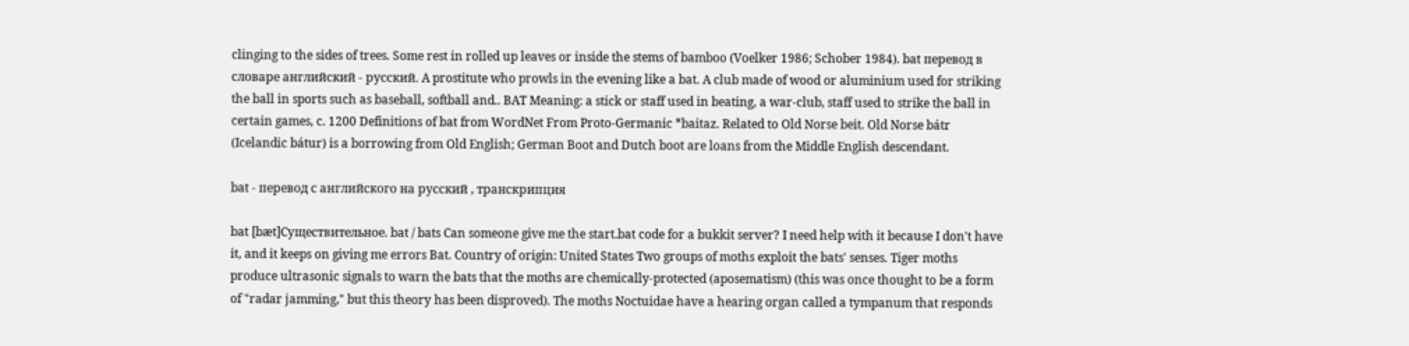clinging to the sides of trees. Some rest in rolled up leaves or inside the stems of bamboo (Voelker 1986; Schober 1984). bat перевод в словаре английский - русский. A prostitute who prowls in the evening like a bat. A club made of wood or aluminium used for striking the ball in sports such as baseball, softball and.. BAT Meaning: a stick or staff used in beating, a war-club, staff used to strike the ball in certain games, c. 1200 Definitions of bat from WordNet From Proto-Germanic *baitaz. Related to Old Norse beit. Old Norse bátr (Icelandic bátur) is a borrowing from Old English; German Boot and Dutch boot are loans from the Middle English descendant.

bat - перевод с английского на русский , транскрипция

bat [bæt]Существительное. bat / bats Can someone give me the start.bat code for a bukkit server? I need help with it because I don't have it, and it keeps on giving me errors Bat. Country of origin: United States Two groups of moths exploit the bats' senses. Tiger moths produce ultrasonic signals to warn the bats that the moths are chemically-protected (aposematism) (this was once thought to be a form of "radar jamming," but this theory has been disproved). The moths Noctuidae have a hearing organ called a tympanum that responds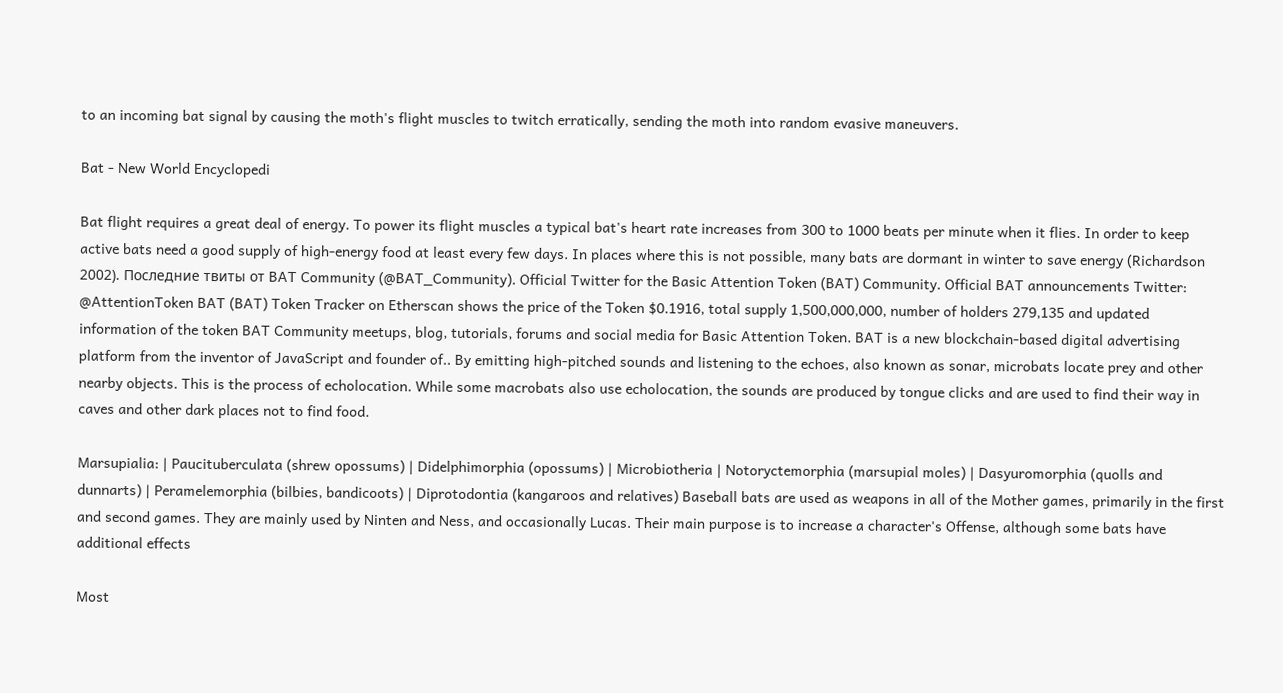to an incoming bat signal by causing the moth's flight muscles to twitch erratically, sending the moth into random evasive maneuvers.

Bat - New World Encyclopedi

Bat flight requires a great deal of energy. To power its flight muscles a typical bat's heart rate increases from 300 to 1000 beats per minute when it flies. In order to keep active bats need a good supply of high-energy food at least every few days. In places where this is not possible, many bats are dormant in winter to save energy (Richardson 2002). Последние твиты от BAT Community (@BAT_Community). Official Twitter for the Basic Attention Token (BAT) Community. Official BAT announcements Twitter: @AttentionToken BAT (BAT) Token Tracker on Etherscan shows the price of the Token $0.1916, total supply 1,500,000,000, number of holders 279,135 and updated information of the token BAT Community meetups, blog, tutorials, forums and social media for Basic Attention Token. BAT is a new blockchain-based digital advertising platform from the inventor of JavaScript and founder of.. By emitting high-pitched sounds and listening to the echoes, also known as sonar, microbats locate prey and other nearby objects. This is the process of echolocation. While some macrobats also use echolocation, the sounds are produced by tongue clicks and are used to find their way in caves and other dark places not to find food.

Marsupialia: | Paucituberculata (shrew opossums) | Didelphimorphia (opossums) | Microbiotheria | Notoryctemorphia (marsupial moles) | Dasyuromorphia (quolls and dunnarts) | Peramelemorphia (bilbies, bandicoots) | Diprotodontia (kangaroos and relatives) Baseball bats are used as weapons in all of the Mother games, primarily in the first and second games. They are mainly used by Ninten and Ness, and occasionally Lucas. Their main purpose is to increase a character's Offense, although some bats have additional effects

Most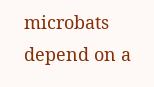microbats depend on a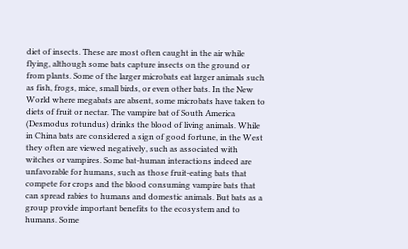diet of insects. These are most often caught in the air while flying, although some bats capture insects on the ground or from plants. Some of the larger microbats eat larger animals such as fish, frogs, mice, small birds, or even other bats. In the New World where megabats are absent, some microbats have taken to diets of fruit or nectar. The vampire bat of South America (Desmodus rotundus) drinks the blood of living animals. While in China bats are considered a sign of good fortune, in the West they often are viewed negatively, such as associated with witches or vampires. Some bat-human interactions indeed are unfavorable for humans, such as those fruit-eating bats that compete for crops and the blood consuming vampire bats that can spread rabies to humans and domestic animals. But bats as a group provide important benefits to the ecosystem and to humans. Some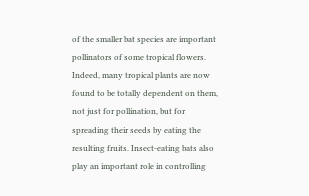of the smaller bat species are important pollinators of some tropical flowers. Indeed, many tropical plants are now found to be totally dependent on them, not just for pollination, but for spreading their seeds by eating the resulting fruits. Insect-eating bats also play an important role in controlling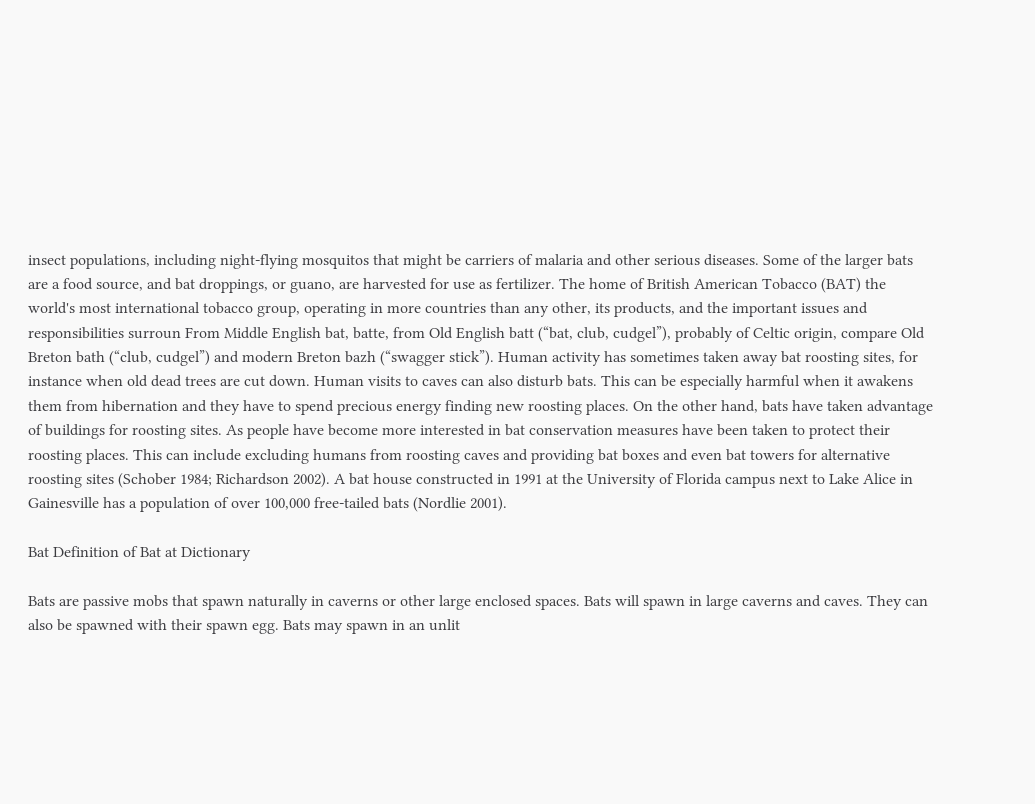insect populations, including night-flying mosquitos that might be carriers of malaria and other serious diseases. Some of the larger bats are a food source, and bat droppings, or guano, are harvested for use as fertilizer. The home of British American Tobacco (BAT) the world's most international tobacco group, operating in more countries than any other, its products, and the important issues and responsibilities surroun From Middle English bat, batte, from Old English batt (“bat, club, cudgel”), probably of Celtic origin, compare Old Breton bath (“club, cudgel”) and modern Breton bazh (“swagger stick”). Human activity has sometimes taken away bat roosting sites, for instance when old dead trees are cut down. Human visits to caves can also disturb bats. This can be especially harmful when it awakens them from hibernation and they have to spend precious energy finding new roosting places. On the other hand, bats have taken advantage of buildings for roosting sites. As people have become more interested in bat conservation measures have been taken to protect their roosting places. This can include excluding humans from roosting caves and providing bat boxes and even bat towers for alternative roosting sites (Schober 1984; Richardson 2002). A bat house constructed in 1991 at the University of Florida campus next to Lake Alice in Gainesville has a population of over 100,000 free-tailed bats (Nordlie 2001).

Bat Definition of Bat at Dictionary

Bats are passive mobs that spawn naturally in caverns or other large enclosed spaces. Bats will spawn in large caverns and caves. They can also be spawned with their spawn egg. Bats may spawn in an unlit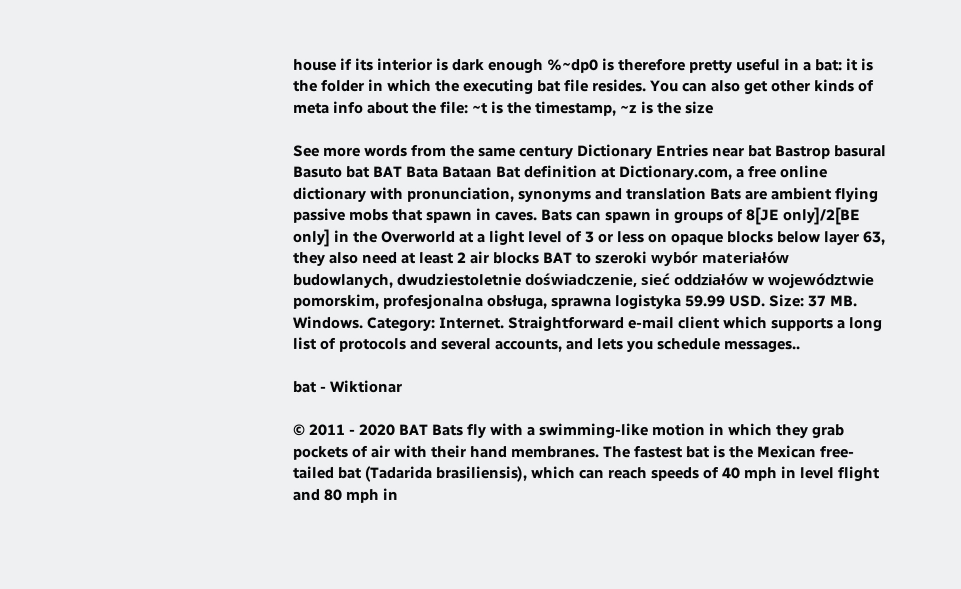house if its interior is dark enough %~dp0 is therefore pretty useful in a bat: it is the folder in which the executing bat file resides. You can also get other kinds of meta info about the file: ~t is the timestamp, ~z is the size

See more words from the same century Dictionary Entries near bat Bastrop basural Basuto bat BAT Bata Bataan Bat definition at Dictionary.com, a free online dictionary with pronunciation, synonyms and translation Bats are ambient flying passive mobs that spawn in caves. Bats can spawn in groups of 8[JE only]/2[BE only] in the Overworld at a light level of 3 or less on opaque blocks below layer 63, they also need at least 2 air blocks BAT to szeroki wybór materiałów budowlanych, dwudziestoletnie doświadczenie, sieć oddziałów w województwie pomorskim, profesjonalna obsługa, sprawna logistyka 59.99 USD. Size: 37 MB. Windows. Category: Internet. Straightforward e-mail client which supports a long list of protocols and several accounts, and lets you schedule messages..

bat - Wiktionar

© 2011 - 2020 BAT Bats fly with a swimming-like motion in which they grab pockets of air with their hand membranes. The fastest bat is the Mexican free-tailed bat (Tadarida brasiliensis), which can reach speeds of 40 mph in level flight and 80 mph in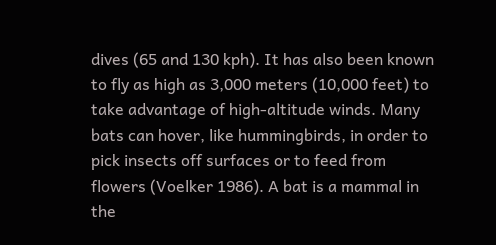dives (65 and 130 kph). It has also been known to fly as high as 3,000 meters (10,000 feet) to take advantage of high-altitude winds. Many bats can hover, like hummingbirds, in order to pick insects off surfaces or to feed from flowers (Voelker 1986). A bat is a mammal in the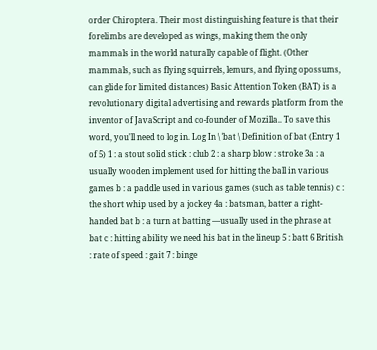order Chiroptera. Their most distinguishing feature is that their forelimbs are developed as wings, making them the only mammals in the world naturally capable of flight. (Other mammals, such as flying squirrels, lemurs, and flying opossums, can glide for limited distances) Basic Attention Token (BAT) is a revolutionary digital advertising and rewards platform from the inventor of JavaScript and co-founder of Mozilla.. To save this word, you'll need to log in. Log In \ ˈbat \ Definition of bat (Entry 1 of 5) 1 : a stout solid stick : club 2 : a sharp blow : stroke 3a : a usually wooden implement used for hitting the ball in various games b : a paddle used in various games (such as table tennis) c : the short whip used by a jockey 4a : batsman, batter a right-handed bat b : a turn at batting —usually used in the phrase at bat c : hitting ability we need his bat in the lineup 5 : batt 6 British : rate of speed : gait 7 : binge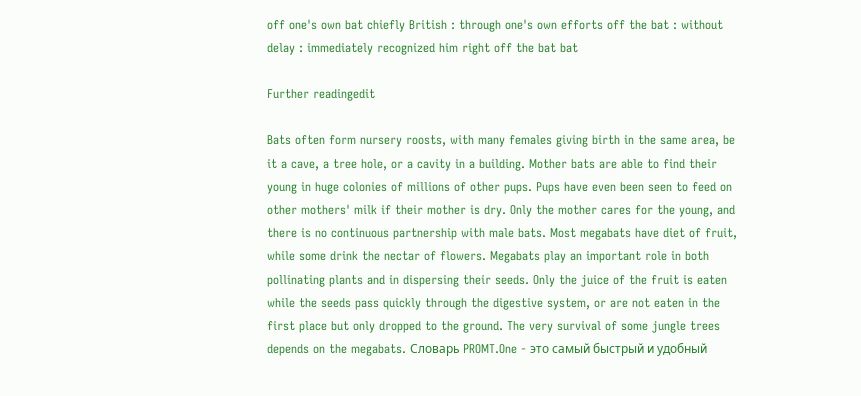off one's own bat chiefly British : through one's own efforts off the bat : without delay : immediately recognized him right off the bat bat

Further readingedit

Bats often form nursery roosts, with many females giving birth in the same area, be it a cave, a tree hole, or a cavity in a building. Mother bats are able to find their young in huge colonies of millions of other pups. Pups have even been seen to feed on other mothers' milk if their mother is dry. Only the mother cares for the young, and there is no continuous partnership with male bats. Most megabats have diet of fruit, while some drink the nectar of flowers. Megabats play an important role in both pollinating plants and in dispersing their seeds. Only the juice of the fruit is eaten while the seeds pass quickly through the digestive system, or are not eaten in the first place but only dropped to the ground. The very survival of some jungle trees depends on the megabats. Словарь PROMT.One - это самый быстрый и удобный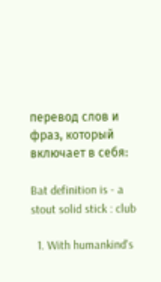перевод слов и фраз, который включает в себя:

Bat definition is - a stout solid stick : club

  1. With humankind's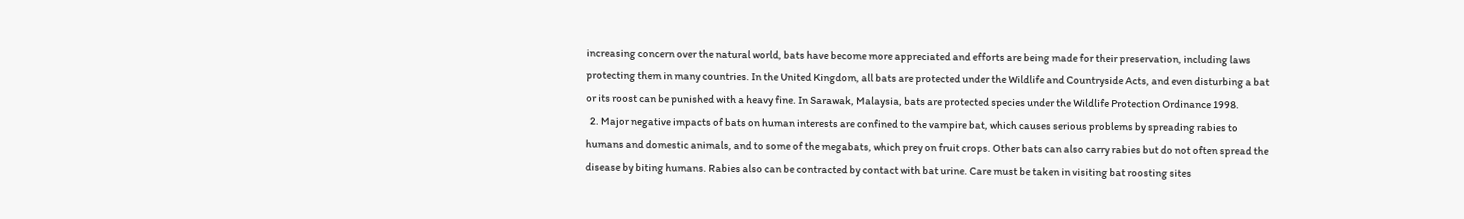increasing concern over the natural world, bats have become more appreciated and efforts are being made for their preservation, including laws protecting them in many countries. In the United Kingdom, all bats are protected under the Wildlife and Countryside Acts, and even disturbing a bat or its roost can be punished with a heavy fine. In Sarawak, Malaysia, bats are protected species under the Wildlife Protection Ordinance 1998.
  2. Major negative impacts of bats on human interests are confined to the vampire bat, which causes serious problems by spreading rabies to humans and domestic animals, and to some of the megabats, which prey on fruit crops. Other bats can also carry rabies but do not often spread the disease by biting humans. Rabies also can be contracted by contact with bat urine. Care must be taken in visiting bat roosting sites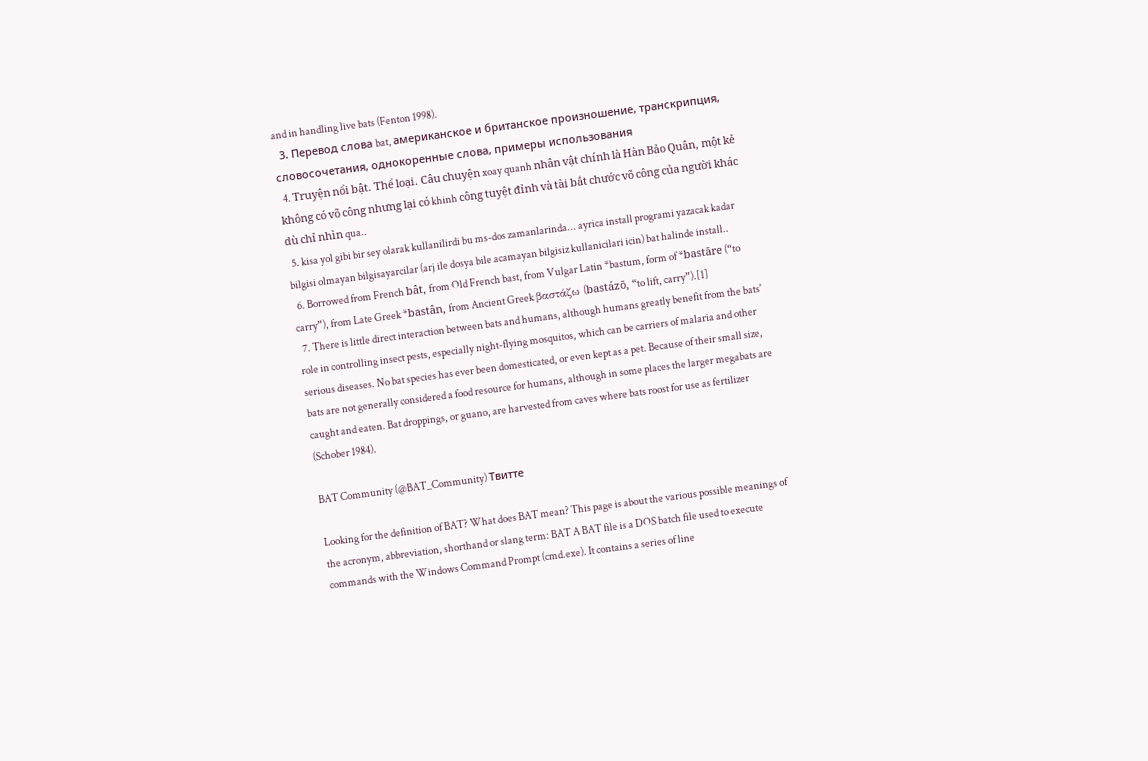and in handling live bats (Fenton 1998).
  3. Перевод слова bat, американское и британское произношение, транскрипция, словосочетания, однокоренные слова, примеры использования
  4. Truyện nổi bật. Thể loại. Câu chuyện xoay quanh nhân vật chính là Hàn Bảo Quân, một kẻ không có võ công nhưng lại có khinh công tuyệt đỉnh và tài bắt chước võ công của người khác dù chỉ nhìn qua..
  5. kisa yol gibi bir sey olarak kullanilirdi bu ms-dos zamanlarinda... ayrica install programi yazacak kadar bilgisi olmayan bilgisayarcilar (arj ile dosya bile acamayan bilgisiz kullanicilari icin) bat halinde install..
  6. Borrowed from French bât, from Old French bast, from Vulgar Latin *bastum, form of *bastāre (“to carry”), from Late Greek *bastân, from Ancient Greek βαστάζω (bastázō, “to lift, carry”).[1]
  7. There is little direct interaction between bats and humans, although humans greatly benefit from the bats' role in controlling insect pests, especially night-flying mosquitos, which can be carriers of malaria and other serious diseases. No bat species has ever been domesticated, or even kept as a pet. Because of their small size, bats are not generally considered a food resource for humans, although in some places the larger megabats are caught and eaten. Bat droppings, or guano, are harvested from caves where bats roost for use as fertilizer (Schober 1984).

BAT Community (@BAT_Community) Твитте

Looking for the definition of BAT? What does BAT mean? This page is about the various possible meanings of the acronym, abbreviation, shorthand or slang term: BAT A BAT file is a DOS batch file used to execute commands with the Windows Command Prompt (cmd.exe). It contains a series of line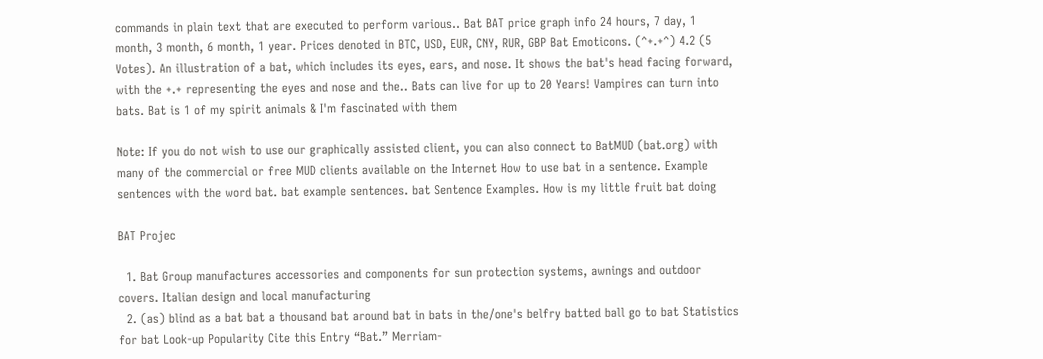commands in plain text that are executed to perform various.. Bat BAT price graph info 24 hours, 7 day, 1 month, 3 month, 6 month, 1 year. Prices denoted in BTC, USD, EUR, CNY, RUR, GBP Bat Emoticons. (^+.+^) 4.2 (5 Votes). An illustration of a bat, which includes its eyes, ears, and nose. It shows the bat's head facing forward, with the +.+ representing the eyes and nose and the.. Bats can live for up to 20 Years! Vampires can turn into bats. Bat is 1 of my spirit animals & I'm fascinated with them

Note: If you do not wish to use our graphically assisted client, you can also connect to BatMUD (bat.org) with many of the commercial or free MUD clients available on the Internet How to use bat in a sentence. Example sentences with the word bat. bat example sentences. bat Sentence Examples. How is my little fruit bat doing

BAT Projec

  1. Bat Group manufactures accessories and components for sun protection systems, awnings and outdoor covers. Italian design and local manufacturing
  2. (as) blind as a bat bat a thousand bat around bat in bats in the/one's belfry batted ball go to bat Statistics for bat Look-up Popularity Cite this Entry “Bat.” Merriam-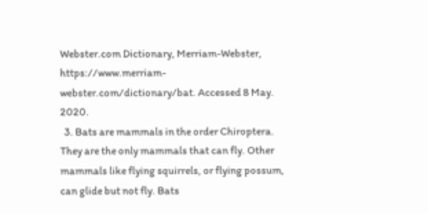Webster.com Dictionary, Merriam-Webster, https://www.merriam-webster.com/dictionary/bat. Accessed 8 May. 2020.
  3. Bats are mammals in the order Chiroptera. They are the only mammals that can fly. Other mammals like flying squirrels, or flying possum, can glide but not fly. Bats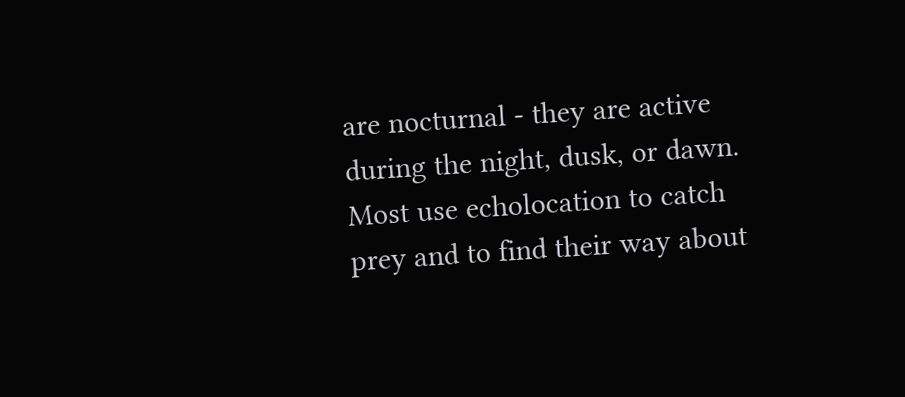are nocturnal - they are active during the night, dusk, or dawn. Most use echolocation to catch prey and to find their way about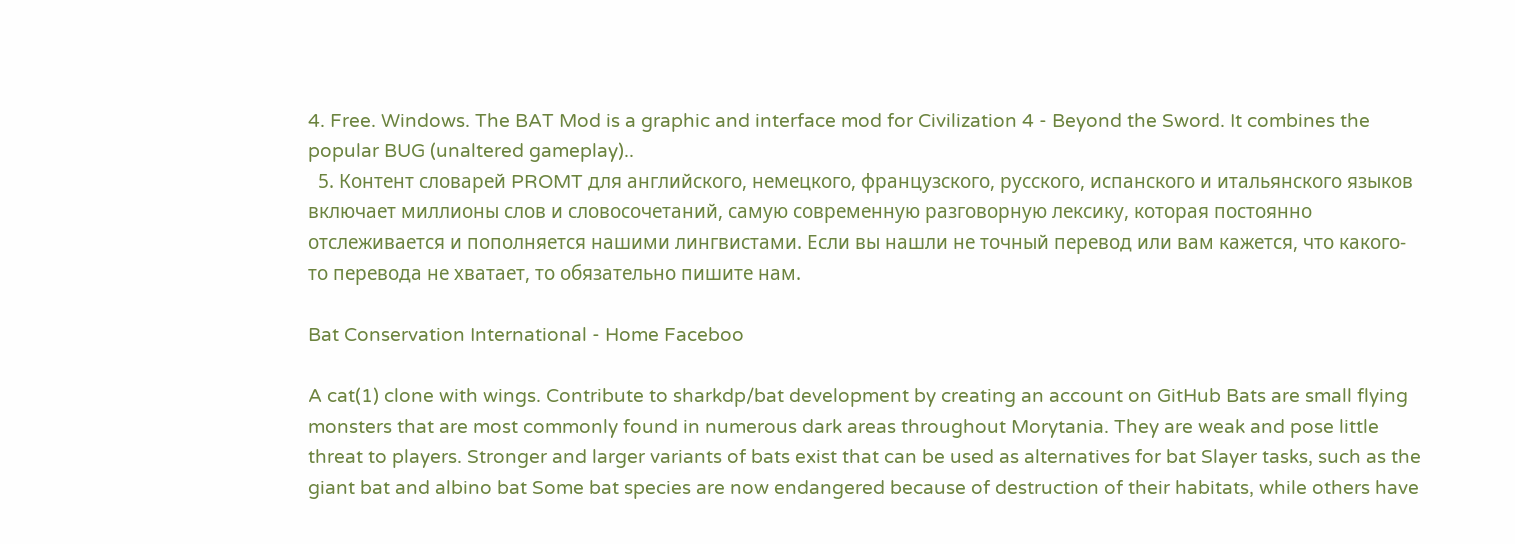4. Free. Windows. The BAT Mod is a graphic and interface mod for Civilization 4 - Beyond the Sword. It combines the popular BUG (unaltered gameplay)..
  5. Контент словарей PROMT для английского, немецкого, французского, русского, испанского и итальянского языков включает миллионы слов и словосочетаний, самую современную разговорную лексику, которая постоянно отслеживается и пополняется нашими лингвистами. Если вы нашли не точный перевод или вам кажется, что какого-то перевода не хватает, то обязательно пишите нам.

Bat Conservation International - Home Faceboo

A cat(1) clone with wings. Contribute to sharkdp/bat development by creating an account on GitHub Bats are small flying monsters that are most commonly found in numerous dark areas throughout Morytania. They are weak and pose little threat to players. Stronger and larger variants of bats exist that can be used as alternatives for bat Slayer tasks, such as the giant bat and albino bat Some bat species are now endangered because of destruction of their habitats, while others have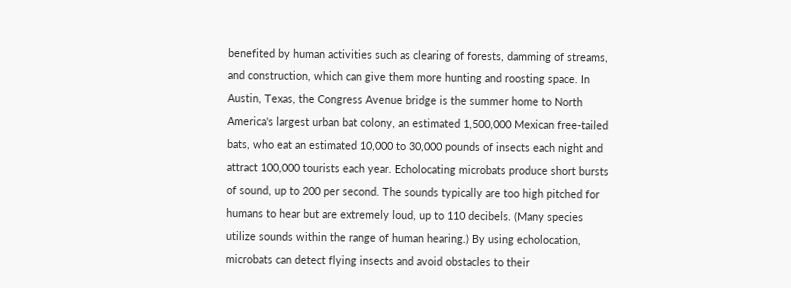benefited by human activities such as clearing of forests, damming of streams, and construction, which can give them more hunting and roosting space. In Austin, Texas, the Congress Avenue bridge is the summer home to North America's largest urban bat colony, an estimated 1,500,000 Mexican free-tailed bats, who eat an estimated 10,000 to 30,000 pounds of insects each night and attract 100,000 tourists each year. Echolocating microbats produce short bursts of sound, up to 200 per second. The sounds typically are too high pitched for humans to hear but are extremely loud, up to 110 decibels. (Many species utilize sounds within the range of human hearing.) By using echolocation, microbats can detect flying insects and avoid obstacles to their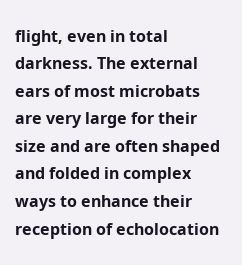flight, even in total darkness. The external ears of most microbats are very large for their size and are often shaped and folded in complex ways to enhance their reception of echolocation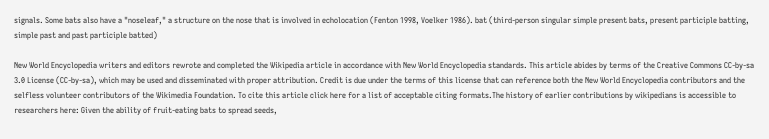signals. Some bats also have a "noseleaf," a structure on the nose that is involved in echolocation (Fenton 1998, Voelker 1986). bat (third-person singular simple present bats, present participle batting, simple past and past participle batted)

New World Encyclopedia writers and editors rewrote and completed the Wikipedia article in accordance with New World Encyclopedia standards. This article abides by terms of the Creative Commons CC-by-sa 3.0 License (CC-by-sa), which may be used and disseminated with proper attribution. Credit is due under the terms of this license that can reference both the New World Encyclopedia contributors and the selfless volunteer contributors of the Wikimedia Foundation. To cite this article click here for a list of acceptable citing formats.The history of earlier contributions by wikipedians is accessible to researchers here: Given the ability of fruit-eating bats to spread seeds,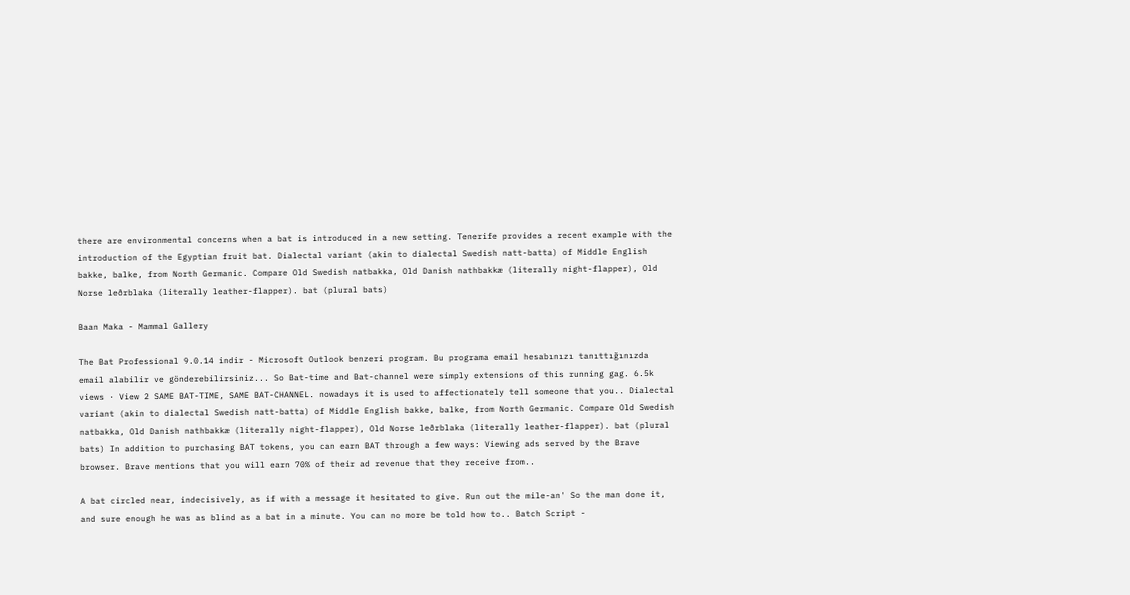there are environmental concerns when a bat is introduced in a new setting. Tenerife provides a recent example with the introduction of the Egyptian fruit bat. Dialectal variant (akin to dialectal Swedish natt-batta) of Middle English bakke, balke, from North Germanic. Compare Old Swedish natbakka, Old Danish nathbakkæ (literally night-flapper), Old Norse leðrblaka (literally leather-flapper). bat (plural bats)

Baan Maka - Mammal Gallery

The Bat Professional 9.0.14 indir - Microsoft Outlook benzeri program. Bu programa email hesabınızı tanıttığınızda email alabilir ve gönderebilirsiniz... So Bat-time and Bat-channel were simply extensions of this running gag. 6.5k views · View 2 SAME BAT-TIME, SAME BAT-CHANNEL. nowadays it is used to affectionately tell someone that you.. Dialectal variant (akin to dialectal Swedish natt-batta) of Middle English bakke, balke, from North Germanic. Compare Old Swedish natbakka, Old Danish nathbakkæ (literally night-flapper), Old Norse leðrblaka (literally leather-flapper). bat (plural bats) In addition to purchasing BAT tokens, you can earn BAT through a few ways: Viewing ads served by the Brave browser. Brave mentions that you will earn 70% of their ad revenue that they receive from..

A bat circled near, indecisively, as if with a message it hesitated to give. Run out the mile-an' So the man done it, and sure enough he was as blind as a bat in a minute. You can no more be told how to.. Batch Script -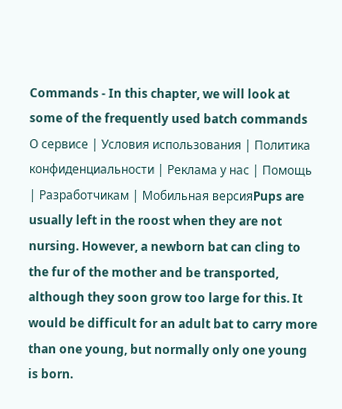Commands - In this chapter, we will look at some of the frequently used batch commands О сервисе | Условия использования | Политика конфиденциальности | Реклама у нас | Помощь | Разработчикам | Мобильная версияPups are usually left in the roost when they are not nursing. However, a newborn bat can cling to the fur of the mother and be transported, although they soon grow too large for this. It would be difficult for an adult bat to carry more than one young, but normally only one young is born.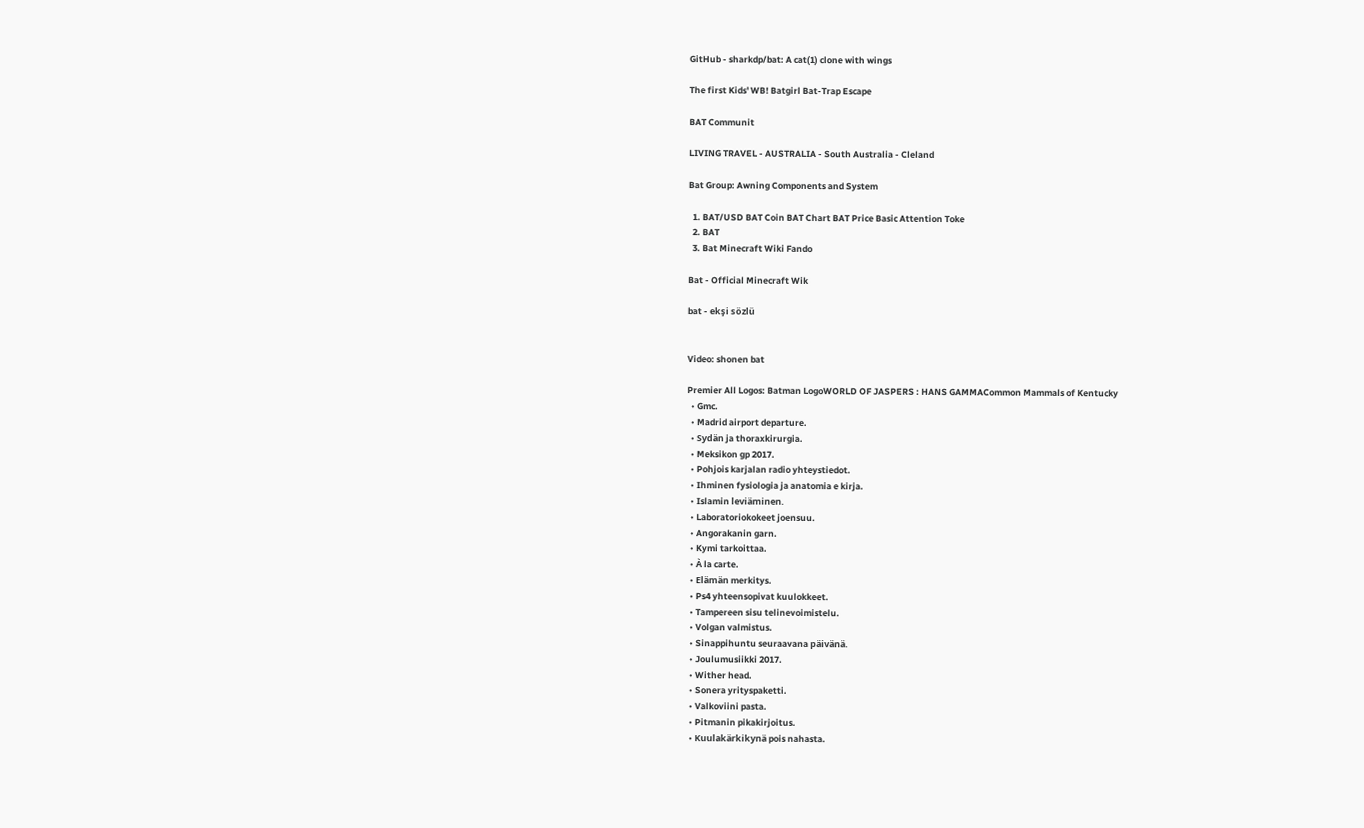GitHub - sharkdp/bat: A cat(1) clone with wings

The first Kids' WB! Batgirl Bat-Trap Escape

BAT Communit

LIVING TRAVEL - AUSTRALIA - South Australia - Cleland

Bat Group: Awning Components and System

  1. BAT/USD BAT Coin BAT Chart BAT Price Basic Attention Toke
  2. BAT
  3. Bat Minecraft Wiki Fando

Bat - Official Minecraft Wik

bat - ekşi sözlü


Video: shonen bat

Premier All Logos: Batman LogoWORLD OF JASPERS : HANS GAMMACommon Mammals of Kentucky
  • Gmc.
  • Madrid airport departure.
  • Sydän ja thoraxkirurgia.
  • Meksikon gp 2017.
  • Pohjois karjalan radio yhteystiedot.
  • Ihminen fysiologia ja anatomia e kirja.
  • Islamin leviäminen.
  • Laboratoriokokeet joensuu.
  • Angorakanin garn.
  • Kymi tarkoittaa.
  • À la carte.
  • Elämän merkitys.
  • Ps4 yhteensopivat kuulokkeet.
  • Tampereen sisu telinevoimistelu.
  • Volgan valmistus.
  • Sinappihuntu seuraavana päivänä.
  • Joulumusiikki 2017.
  • Wither head.
  • Sonera yrityspaketti.
  • Valkoviini pasta.
  • Pitmanin pikakirjoitus.
  • Kuulakärkikynä pois nahasta.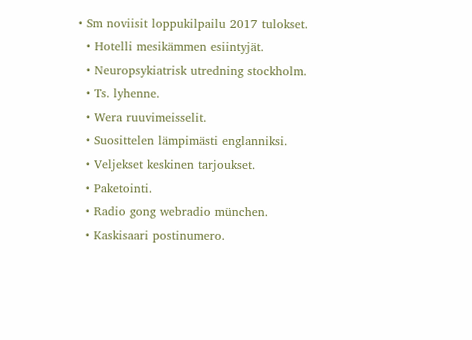• Sm noviisit loppukilpailu 2017 tulokset.
  • Hotelli mesikämmen esiintyjät.
  • Neuropsykiatrisk utredning stockholm.
  • Ts. lyhenne.
  • Wera ruuvimeisselit.
  • Suosittelen lämpimästi englanniksi.
  • Veljekset keskinen tarjoukset.
  • Paketointi.
  • Radio gong webradio münchen.
  • Kaskisaari postinumero.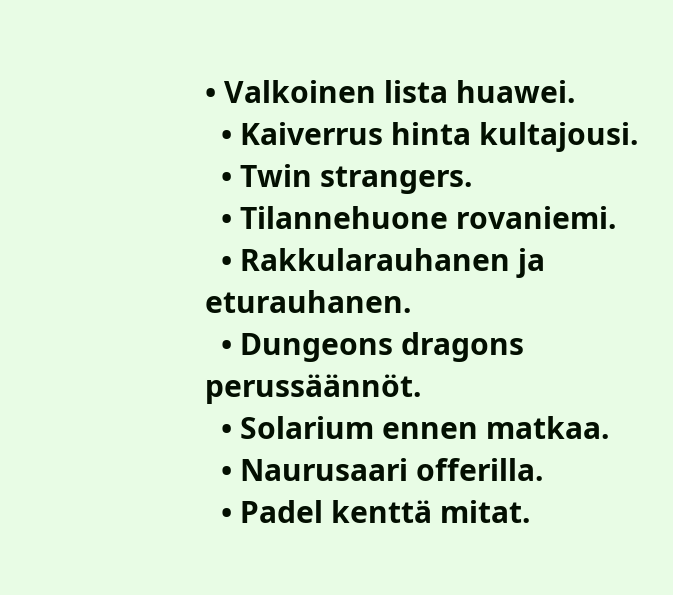• Valkoinen lista huawei.
  • Kaiverrus hinta kultajousi.
  • Twin strangers.
  • Tilannehuone rovaniemi.
  • Rakkularauhanen ja eturauhanen.
  • Dungeons dragons perussäännöt.
  • Solarium ennen matkaa.
  • Naurusaari offerilla.
  • Padel kenttä mitat.